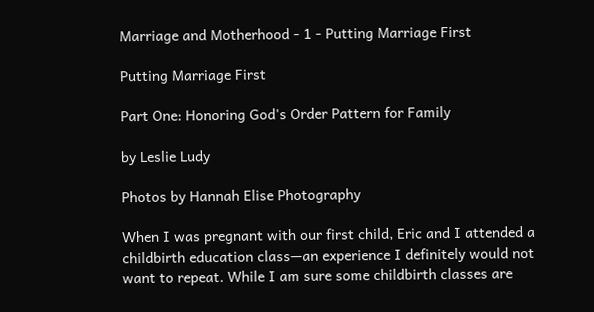Marriage and Motherhood - 1 - Putting Marriage First

Putting Marriage First

Part One: Honoring God's Order Pattern for Family

by Leslie Ludy

Photos by Hannah Elise Photography

When I was pregnant with our first child, Eric and I attended a childbirth education class—an experience I definitely would not want to repeat. While I am sure some childbirth classes are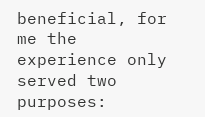beneficial, for me the experience only served two purposes: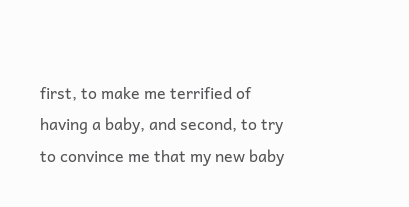first, to make me terrified of having a baby, and second, to try to convince me that my new baby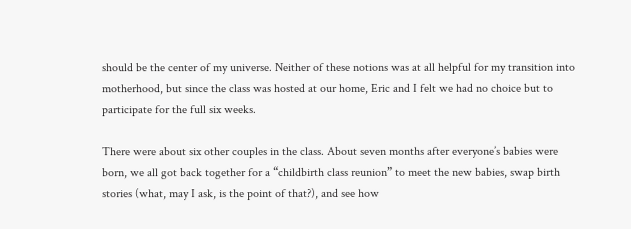should be the center of my universe. Neither of these notions was at all helpful for my transition into motherhood, but since the class was hosted at our home, Eric and I felt we had no choice but to participate for the full six weeks.

There were about six other couples in the class. About seven months after everyone’s babies were born, we all got back together for a “childbirth class reunion” to meet the new babies, swap birth stories (what, may I ask, is the point of that?), and see how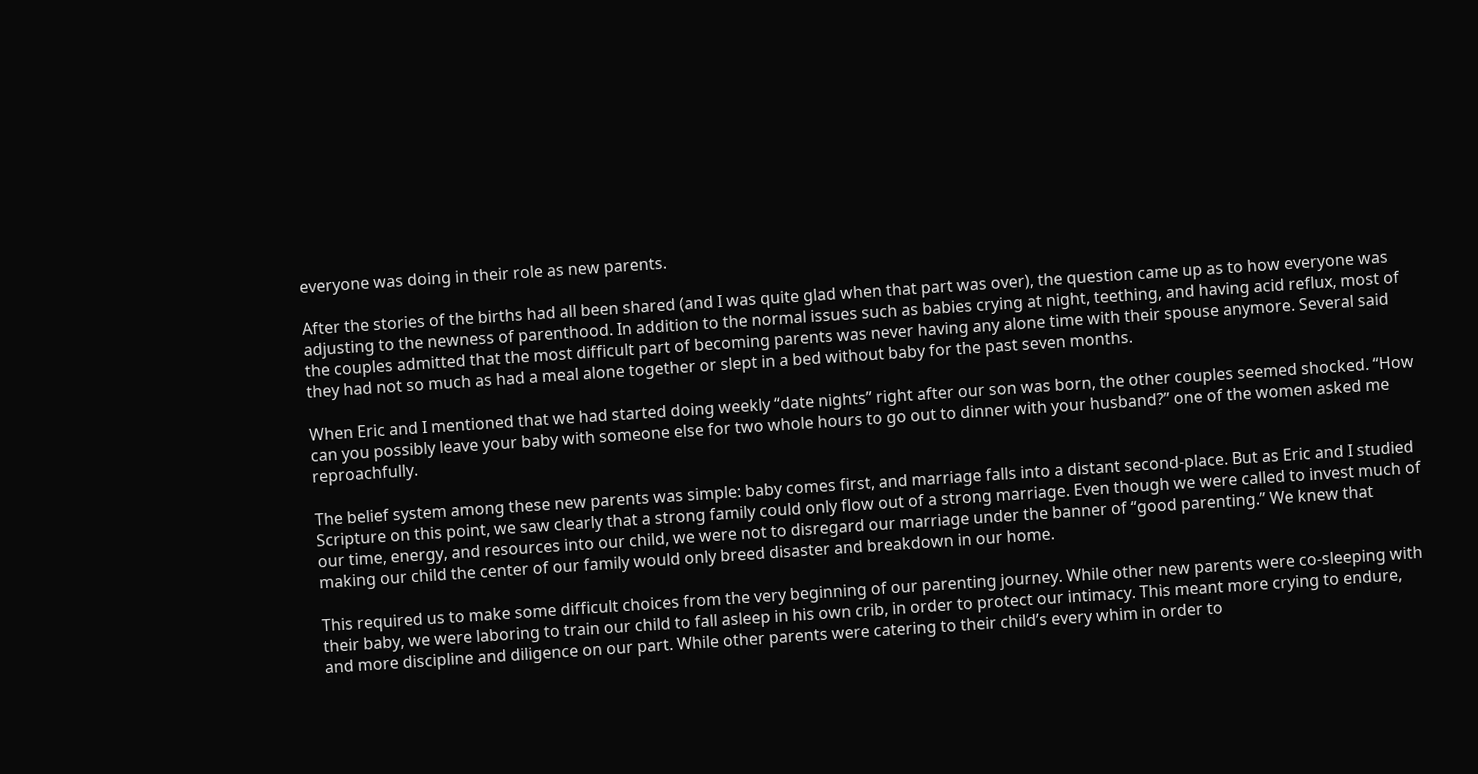everyone was doing in their role as new parents.

After the stories of the births had all been shared (and I was quite glad when that part was over), the question came up as to how everyone was adjusting to the newness of parenthood. In addition to the normal issues such as babies crying at night, teething, and having acid reflux, most of the couples admitted that the most difficult part of becoming parents was never having any alone time with their spouse anymore. Several said they had not so much as had a meal alone together or slept in a bed without baby for the past seven months.

When Eric and I mentioned that we had started doing weekly “date nights” right after our son was born, the other couples seemed shocked. “How can you possibly leave your baby with someone else for two whole hours to go out to dinner with your husband?” one of the women asked me reproachfully.

The belief system among these new parents was simple: baby comes first, and marriage falls into a distant second-place. But as Eric and I studied Scripture on this point, we saw clearly that a strong family could only flow out of a strong marriage. Even though we were called to invest much of our time, energy, and resources into our child, we were not to disregard our marriage under the banner of “good parenting.” We knew that making our child the center of our family would only breed disaster and breakdown in our home.

This required us to make some difficult choices from the very beginning of our parenting journey. While other new parents were co-sleeping with their baby, we were laboring to train our child to fall asleep in his own crib, in order to protect our intimacy. This meant more crying to endure, and more discipline and diligence on our part. While other parents were catering to their child’s every whim in order to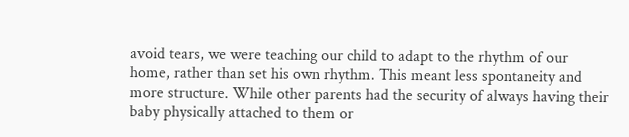avoid tears, we were teaching our child to adapt to the rhythm of our home, rather than set his own rhythm. This meant less spontaneity and more structure. While other parents had the security of always having their baby physically attached to them or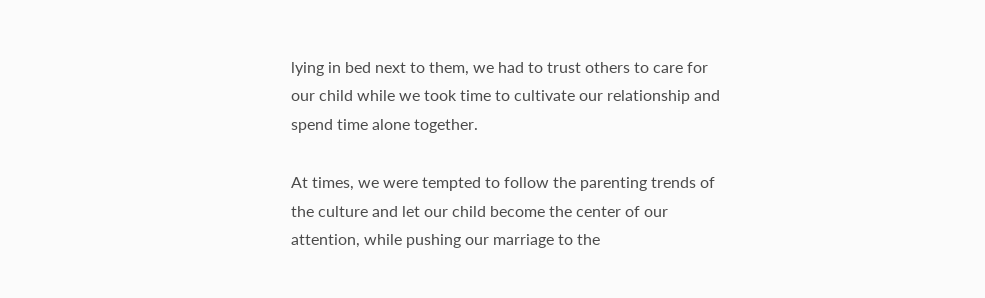lying in bed next to them, we had to trust others to care for our child while we took time to cultivate our relationship and spend time alone together.

At times, we were tempted to follow the parenting trends of the culture and let our child become the center of our attention, while pushing our marriage to the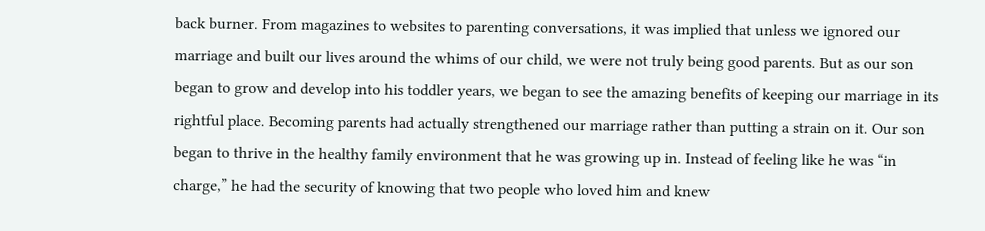back burner. From magazines to websites to parenting conversations, it was implied that unless we ignored our marriage and built our lives around the whims of our child, we were not truly being good parents. But as our son began to grow and develop into his toddler years, we began to see the amazing benefits of keeping our marriage in its rightful place. Becoming parents had actually strengthened our marriage rather than putting a strain on it. Our son began to thrive in the healthy family environment that he was growing up in. Instead of feeling like he was “in charge,” he had the security of knowing that two people who loved him and knew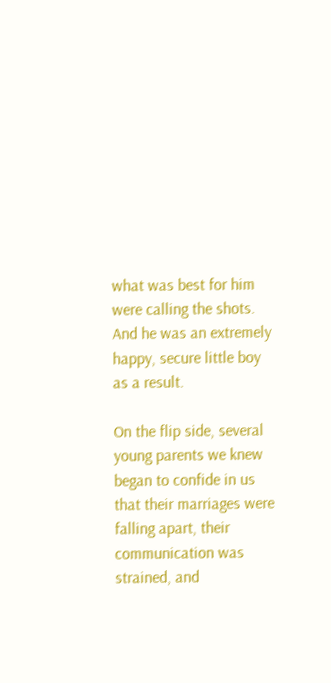what was best for him were calling the shots. And he was an extremely happy, secure little boy as a result.

On the flip side, several young parents we knew began to confide in us that their marriages were falling apart, their communication was strained, and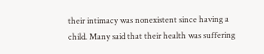their intimacy was nonexistent since having a child. Many said that their health was suffering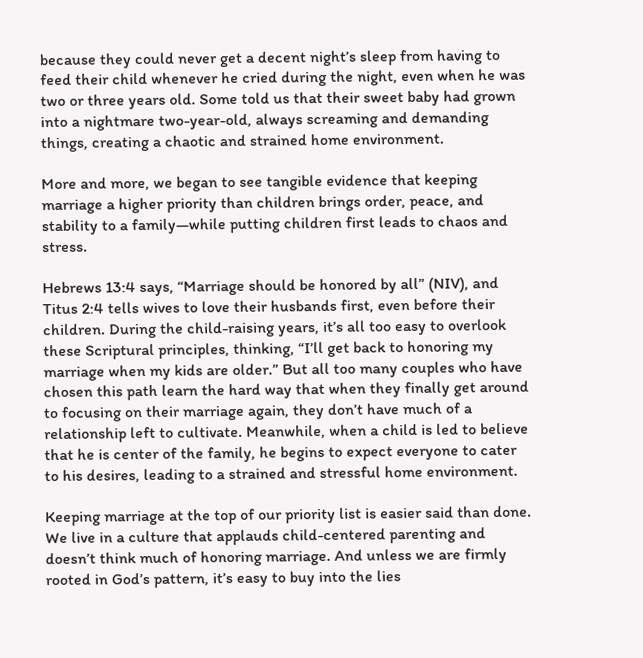because they could never get a decent night’s sleep from having to feed their child whenever he cried during the night, even when he was two or three years old. Some told us that their sweet baby had grown into a nightmare two-year-old, always screaming and demanding things, creating a chaotic and strained home environment.

More and more, we began to see tangible evidence that keeping marriage a higher priority than children brings order, peace, and stability to a family—while putting children first leads to chaos and stress.

Hebrews 13:4 says, “Marriage should be honored by all” (NIV), and Titus 2:4 tells wives to love their husbands first, even before their children. During the child-raising years, it’s all too easy to overlook these Scriptural principles, thinking, “I’ll get back to honoring my marriage when my kids are older.” But all too many couples who have chosen this path learn the hard way that when they finally get around to focusing on their marriage again, they don’t have much of a relationship left to cultivate. Meanwhile, when a child is led to believe that he is center of the family, he begins to expect everyone to cater to his desires, leading to a strained and stressful home environment.

Keeping marriage at the top of our priority list is easier said than done. We live in a culture that applauds child-centered parenting and doesn’t think much of honoring marriage. And unless we are firmly rooted in God’s pattern, it’s easy to buy into the lies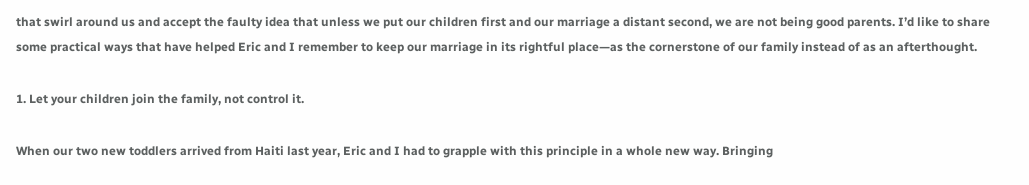that swirl around us and accept the faulty idea that unless we put our children first and our marriage a distant second, we are not being good parents. I’d like to share some practical ways that have helped Eric and I remember to keep our marriage in its rightful place—as the cornerstone of our family instead of as an afterthought.

1. Let your children join the family, not control it.

When our two new toddlers arrived from Haiti last year, Eric and I had to grapple with this principle in a whole new way. Bringing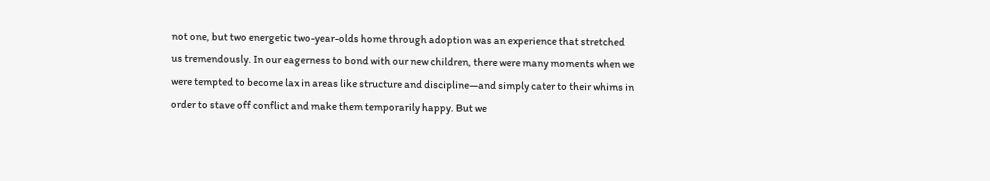not one, but two energetic two-year-olds home through adoption was an experience that stretched us tremendously. In our eagerness to bond with our new children, there were many moments when we were tempted to become lax in areas like structure and discipline—and simply cater to their whims in order to stave off conflict and make them temporarily happy. But we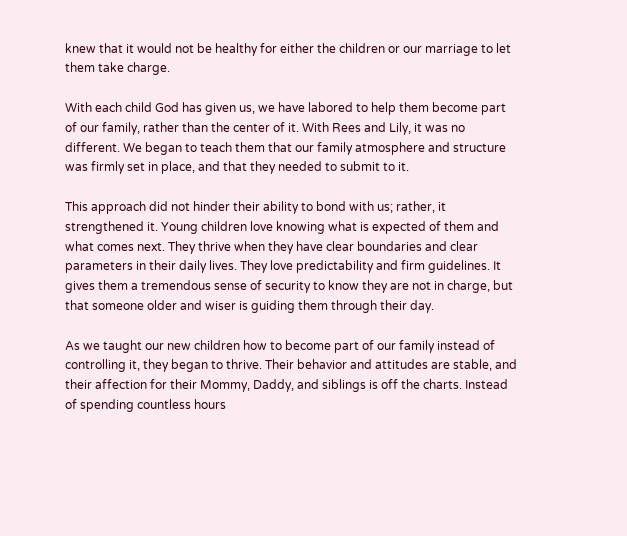knew that it would not be healthy for either the children or our marriage to let them take charge.

With each child God has given us, we have labored to help them become part of our family, rather than the center of it. With Rees and Lily, it was no different. We began to teach them that our family atmosphere and structure was firmly set in place, and that they needed to submit to it.

This approach did not hinder their ability to bond with us; rather, it strengthened it. Young children love knowing what is expected of them and what comes next. They thrive when they have clear boundaries and clear parameters in their daily lives. They love predictability and firm guidelines. It gives them a tremendous sense of security to know they are not in charge, but that someone older and wiser is guiding them through their day.

As we taught our new children how to become part of our family instead of controlling it, they began to thrive. Their behavior and attitudes are stable, and their affection for their Mommy, Daddy, and siblings is off the charts. Instead of spending countless hours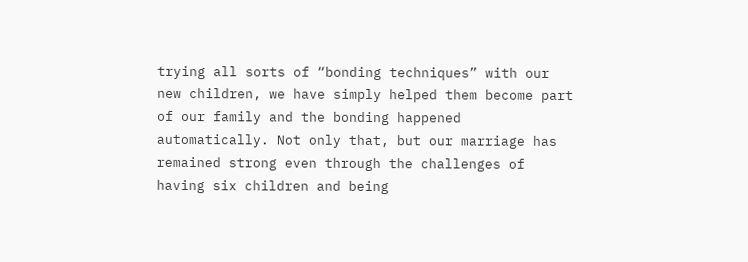trying all sorts of “bonding techniques” with our new children, we have simply helped them become part of our family and the bonding happened automatically. Not only that, but our marriage has remained strong even through the challenges of having six children and being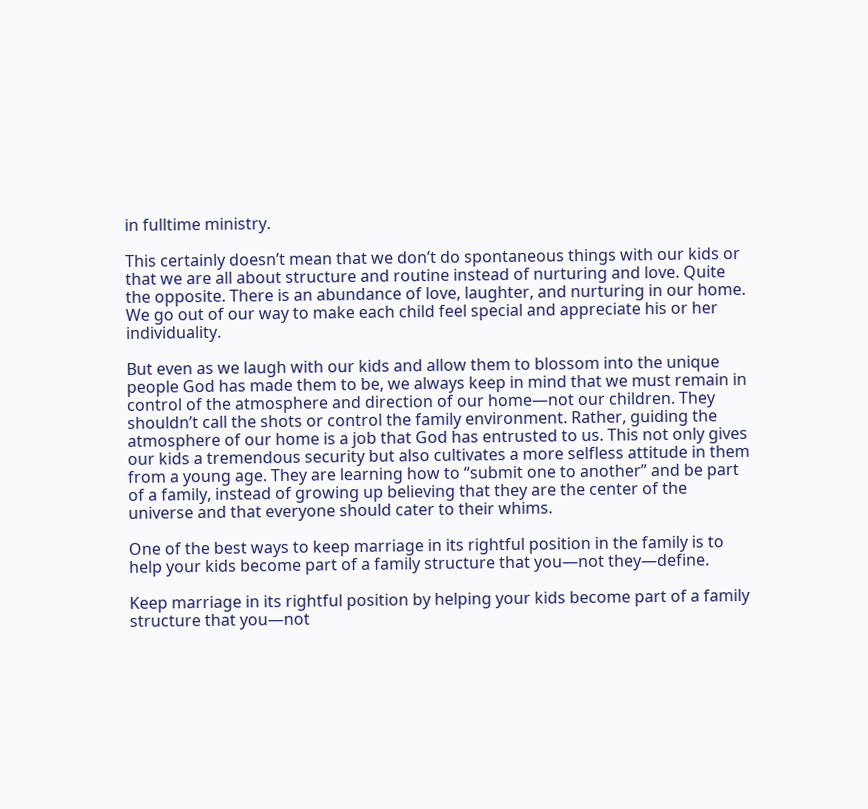in fulltime ministry.

This certainly doesn’t mean that we don’t do spontaneous things with our kids or that we are all about structure and routine instead of nurturing and love. Quite the opposite. There is an abundance of love, laughter, and nurturing in our home. We go out of our way to make each child feel special and appreciate his or her individuality.

But even as we laugh with our kids and allow them to blossom into the unique people God has made them to be, we always keep in mind that we must remain in control of the atmosphere and direction of our home—not our children. They shouldn’t call the shots or control the family environment. Rather, guiding the atmosphere of our home is a job that God has entrusted to us. This not only gives our kids a tremendous security but also cultivates a more selfless attitude in them from a young age. They are learning how to “submit one to another” and be part of a family, instead of growing up believing that they are the center of the universe and that everyone should cater to their whims.

One of the best ways to keep marriage in its rightful position in the family is to help your kids become part of a family structure that you—not they—define.

Keep marriage in its rightful position by helping your kids become part of a family structure that you—not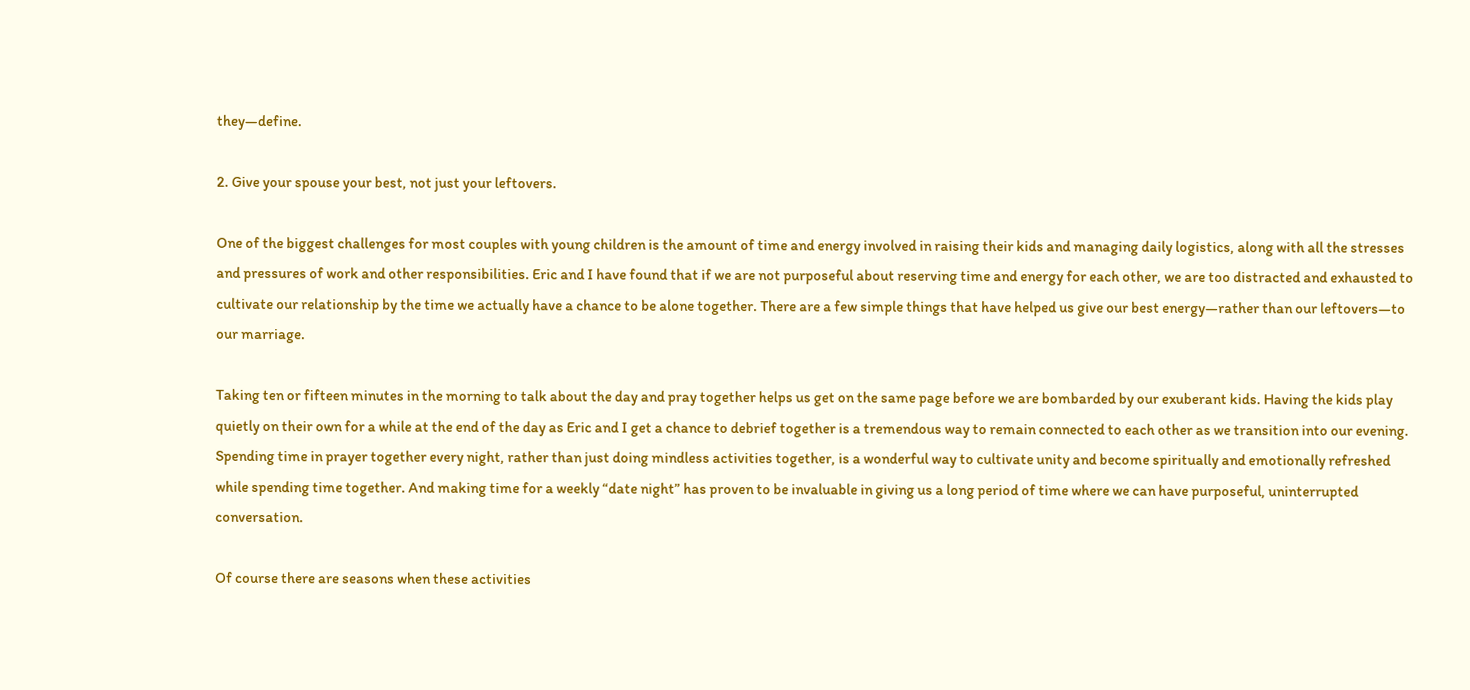they—define.

2. Give your spouse your best, not just your leftovers.

One of the biggest challenges for most couples with young children is the amount of time and energy involved in raising their kids and managing daily logistics, along with all the stresses and pressures of work and other responsibilities. Eric and I have found that if we are not purposeful about reserving time and energy for each other, we are too distracted and exhausted to cultivate our relationship by the time we actually have a chance to be alone together. There are a few simple things that have helped us give our best energy—rather than our leftovers—to our marriage.

Taking ten or fifteen minutes in the morning to talk about the day and pray together helps us get on the same page before we are bombarded by our exuberant kids. Having the kids play quietly on their own for a while at the end of the day as Eric and I get a chance to debrief together is a tremendous way to remain connected to each other as we transition into our evening. Spending time in prayer together every night, rather than just doing mindless activities together, is a wonderful way to cultivate unity and become spiritually and emotionally refreshed while spending time together. And making time for a weekly “date night” has proven to be invaluable in giving us a long period of time where we can have purposeful, uninterrupted conversation.

Of course there are seasons when these activities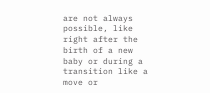are not always possible, like right after the birth of a new baby or during a transition like a move or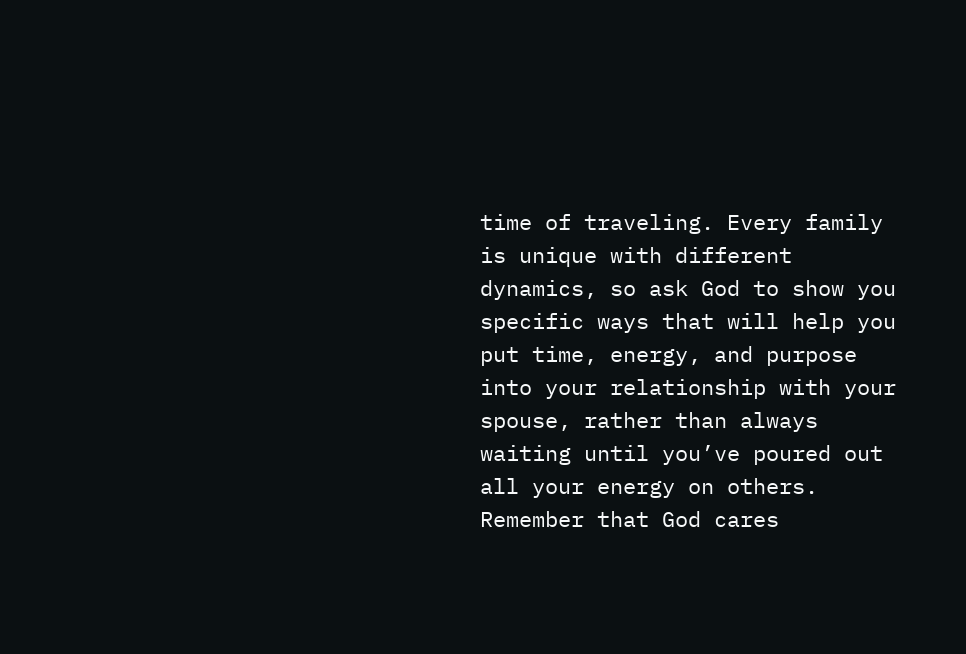time of traveling. Every family is unique with different dynamics, so ask God to show you specific ways that will help you put time, energy, and purpose into your relationship with your spouse, rather than always waiting until you’ve poured out all your energy on others. Remember that God cares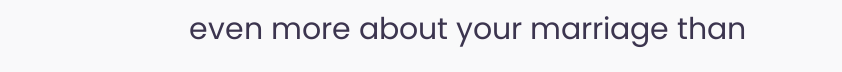even more about your marriage than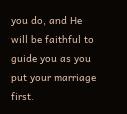you do, and He will be faithful to guide you as you put your marriage first.